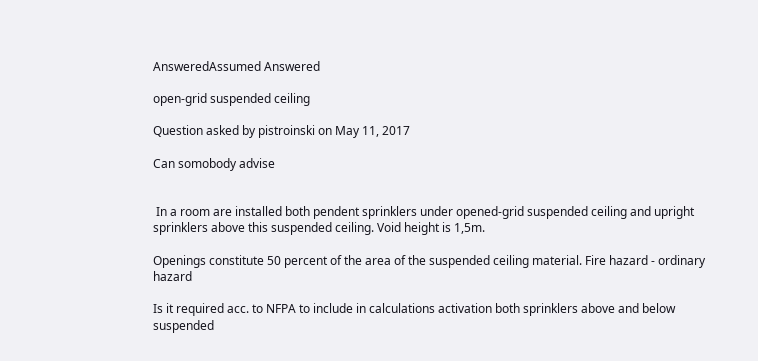AnsweredAssumed Answered

open-grid suspended ceiling

Question asked by pistroinski on May 11, 2017

Can somobody advise


 In a room are installed both pendent sprinklers under opened-grid suspended ceiling and upright sprinklers above this suspended ceiling. Void height is 1,5m.

Openings constitute 50 percent of the area of the suspended ceiling material. Fire hazard - ordinary hazard

Is it required acc. to NFPA to include in calculations activation both sprinklers above and below suspended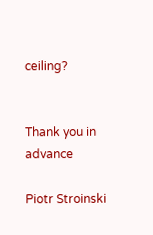ceiling?


Thank you in advance

Piotr Stroinski